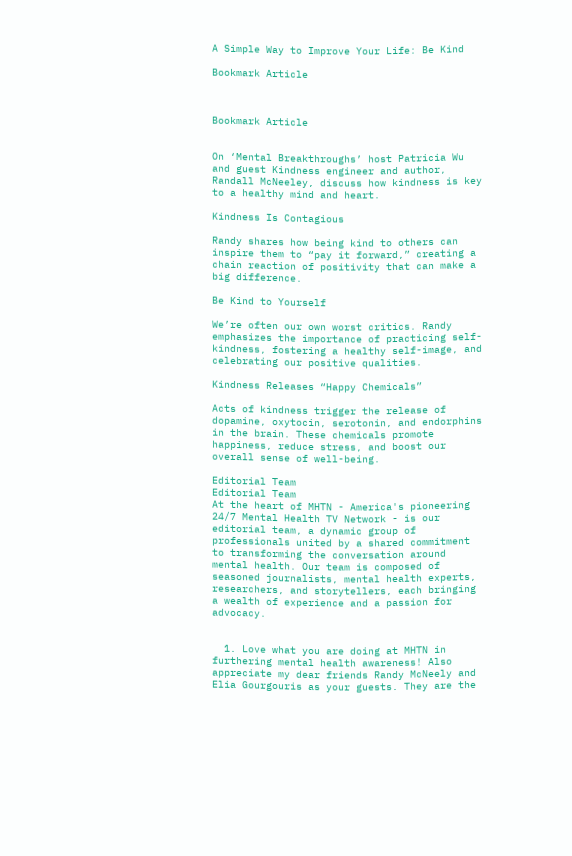A Simple Way to Improve Your Life: Be Kind

Bookmark Article



Bookmark Article


On ‘Mental Breakthroughs’ host Patricia Wu and guest Kindness engineer and author, Randall McNeeley, discuss how kindness is key to a healthy mind and heart.

Kindness Is Contagious

Randy shares how being kind to others can inspire them to “pay it forward,” creating a chain reaction of positivity that can make a big difference.

Be Kind to Yourself

We’re often our own worst critics. Randy emphasizes the importance of practicing self-kindness, fostering a healthy self-image, and celebrating our positive qualities.

Kindness Releases “Happy Chemicals”

Acts of kindness trigger the release of dopamine, oxytocin, serotonin, and endorphins in the brain. These chemicals promote happiness, reduce stress, and boost our overall sense of well-being.

Editorial Team
Editorial Team
At the heart of MHTN - America's pioneering 24/7 Mental Health TV Network - is our editorial team, a dynamic group of professionals united by a shared commitment to transforming the conversation around mental health. Our team is composed of seasoned journalists, mental health experts, researchers, and storytellers, each bringing a wealth of experience and a passion for advocacy.


  1. Love what you are doing at MHTN in furthering mental health awareness! Also appreciate my dear friends Randy McNeely and Elia Gourgouris as your guests. They are the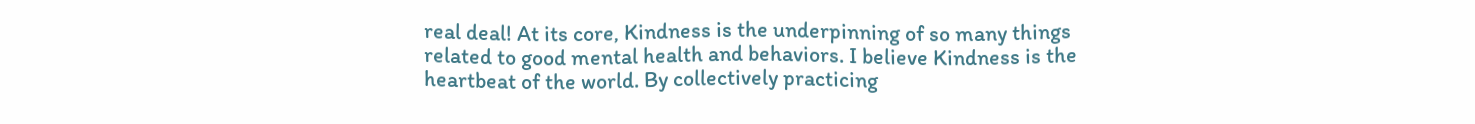real deal! At its core, Kindness is the underpinning of so many things related to good mental health and behaviors. I believe Kindness is the heartbeat of the world. By collectively practicing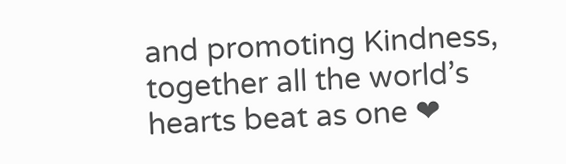and promoting Kindness, together all the world’s hearts beat as one ❤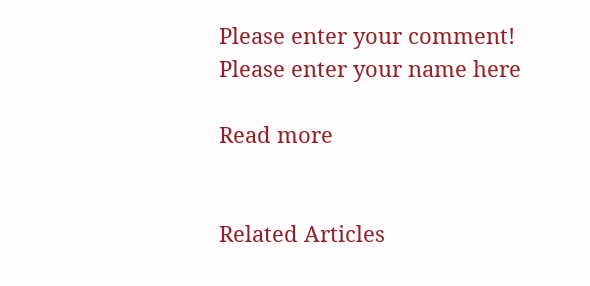Please enter your comment!
Please enter your name here

Read more


Related Articles